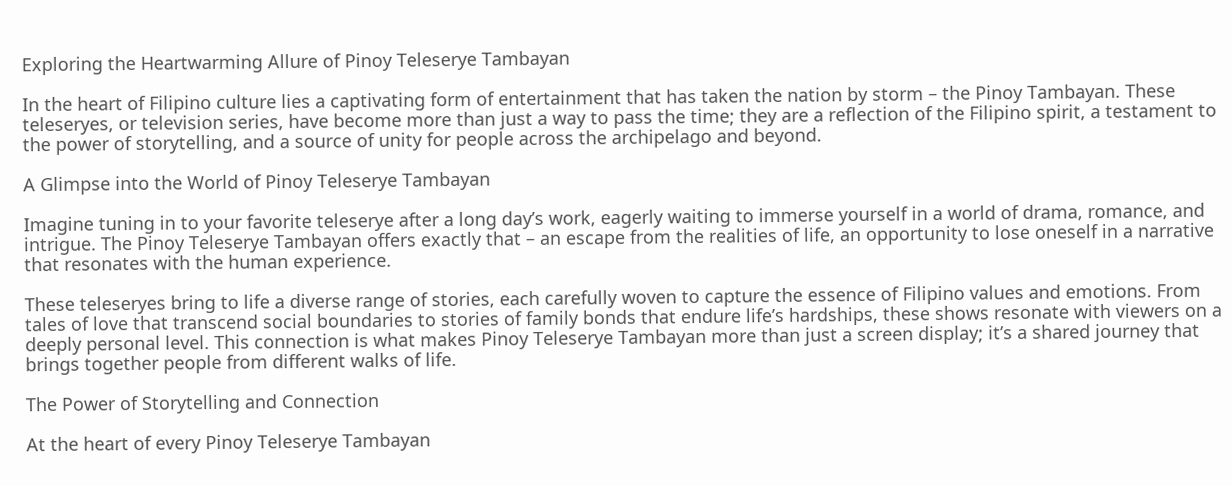Exploring the Heartwarming Allure of Pinoy Teleserye Tambayan

In the heart of Filipino culture lies a captivating form of entertainment that has taken the nation by storm – the Pinoy Tambayan. These teleseryes, or television series, have become more than just a way to pass the time; they are a reflection of the Filipino spirit, a testament to the power of storytelling, and a source of unity for people across the archipelago and beyond.

A Glimpse into the World of Pinoy Teleserye Tambayan

Imagine tuning in to your favorite teleserye after a long day’s work, eagerly waiting to immerse yourself in a world of drama, romance, and intrigue. The Pinoy Teleserye Tambayan offers exactly that – an escape from the realities of life, an opportunity to lose oneself in a narrative that resonates with the human experience.

These teleseryes bring to life a diverse range of stories, each carefully woven to capture the essence of Filipino values and emotions. From tales of love that transcend social boundaries to stories of family bonds that endure life’s hardships, these shows resonate with viewers on a deeply personal level. This connection is what makes Pinoy Teleserye Tambayan more than just a screen display; it’s a shared journey that brings together people from different walks of life.

The Power of Storytelling and Connection

At the heart of every Pinoy Teleserye Tambayan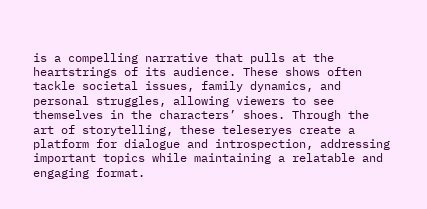is a compelling narrative that pulls at the heartstrings of its audience. These shows often tackle societal issues, family dynamics, and personal struggles, allowing viewers to see themselves in the characters’ shoes. Through the art of storytelling, these teleseryes create a platform for dialogue and introspection, addressing important topics while maintaining a relatable and engaging format.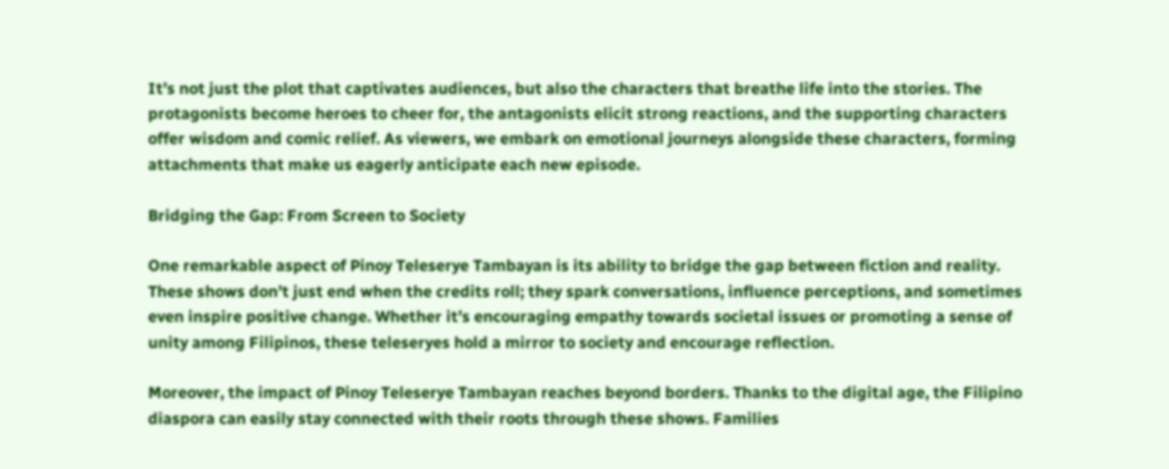It’s not just the plot that captivates audiences, but also the characters that breathe life into the stories. The protagonists become heroes to cheer for, the antagonists elicit strong reactions, and the supporting characters offer wisdom and comic relief. As viewers, we embark on emotional journeys alongside these characters, forming attachments that make us eagerly anticipate each new episode.

Bridging the Gap: From Screen to Society

One remarkable aspect of Pinoy Teleserye Tambayan is its ability to bridge the gap between fiction and reality. These shows don’t just end when the credits roll; they spark conversations, influence perceptions, and sometimes even inspire positive change. Whether it’s encouraging empathy towards societal issues or promoting a sense of unity among Filipinos, these teleseryes hold a mirror to society and encourage reflection.

Moreover, the impact of Pinoy Teleserye Tambayan reaches beyond borders. Thanks to the digital age, the Filipino diaspora can easily stay connected with their roots through these shows. Families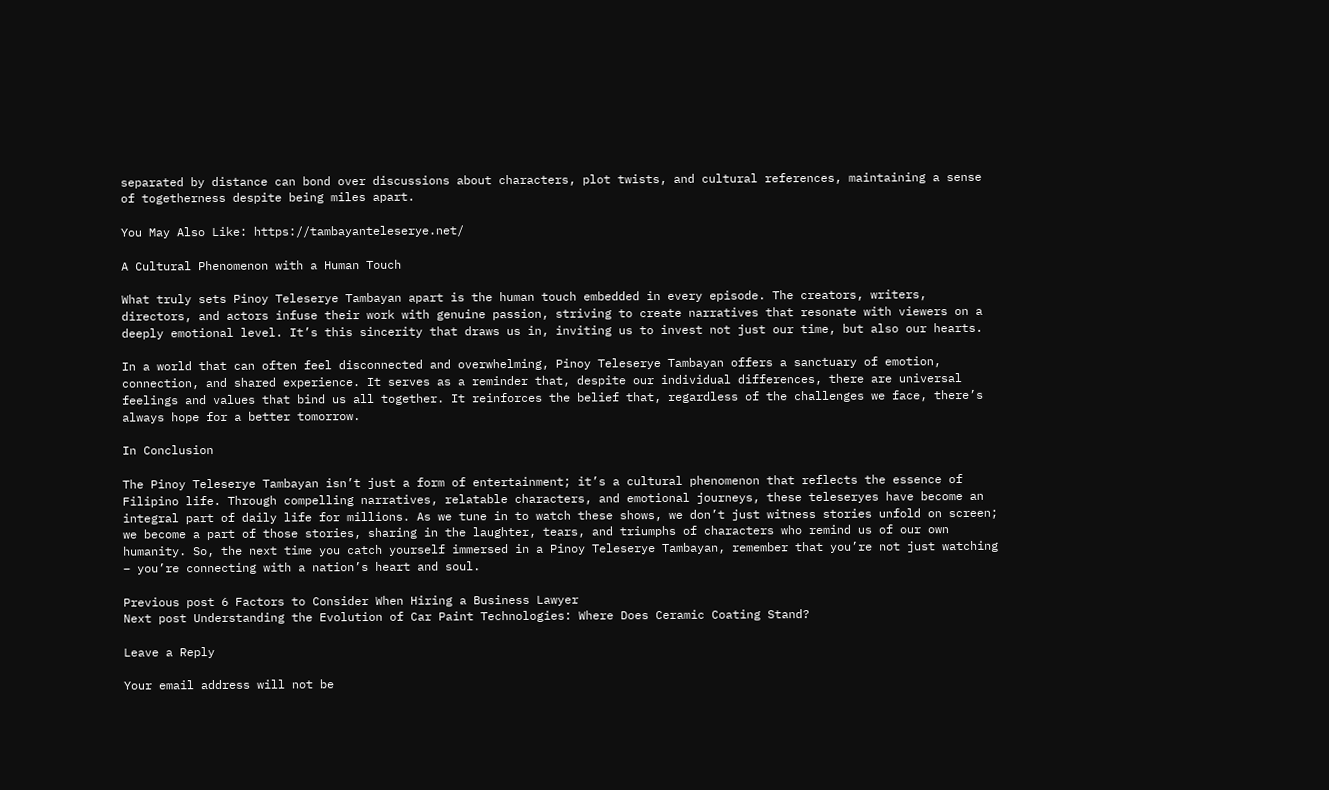separated by distance can bond over discussions about characters, plot twists, and cultural references, maintaining a sense of togetherness despite being miles apart.

You May Also Like: https://tambayanteleserye.net/

A Cultural Phenomenon with a Human Touch

What truly sets Pinoy Teleserye Tambayan apart is the human touch embedded in every episode. The creators, writers, directors, and actors infuse their work with genuine passion, striving to create narratives that resonate with viewers on a deeply emotional level. It’s this sincerity that draws us in, inviting us to invest not just our time, but also our hearts.

In a world that can often feel disconnected and overwhelming, Pinoy Teleserye Tambayan offers a sanctuary of emotion, connection, and shared experience. It serves as a reminder that, despite our individual differences, there are universal feelings and values that bind us all together. It reinforces the belief that, regardless of the challenges we face, there’s always hope for a better tomorrow.

In Conclusion

The Pinoy Teleserye Tambayan isn’t just a form of entertainment; it’s a cultural phenomenon that reflects the essence of Filipino life. Through compelling narratives, relatable characters, and emotional journeys, these teleseryes have become an integral part of daily life for millions. As we tune in to watch these shows, we don’t just witness stories unfold on screen; we become a part of those stories, sharing in the laughter, tears, and triumphs of characters who remind us of our own humanity. So, the next time you catch yourself immersed in a Pinoy Teleserye Tambayan, remember that you’re not just watching – you’re connecting with a nation’s heart and soul.

Previous post 6 Factors to Consider When Hiring a Business Lawyer
Next post Understanding the Evolution of Car Paint Technologies: Where Does Ceramic Coating Stand?

Leave a Reply

Your email address will not be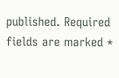published. Required fields are marked *